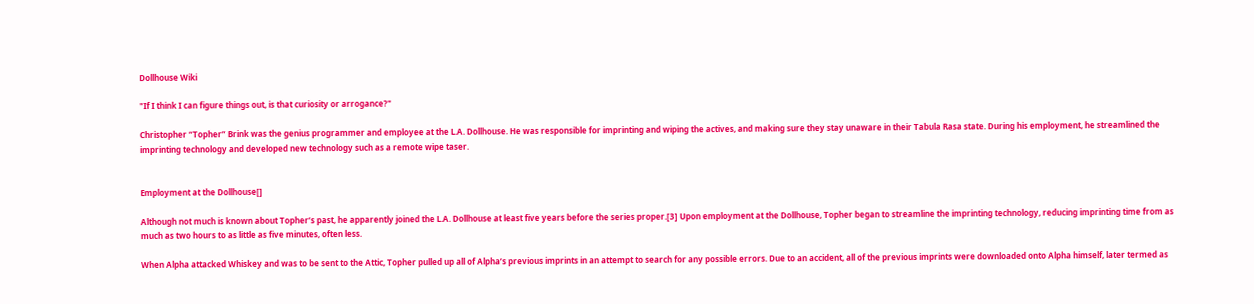Dollhouse Wiki

"If I think I can figure things out, is that curiosity or arrogance?"

Christopher “Topher” Brink was the genius programmer and employee at the L.A. Dollhouse. He was responsible for imprinting and wiping the actives, and making sure they stay unaware in their Tabula Rasa state. During his employment, he streamlined the imprinting technology and developed new technology such as a remote wipe taser.


Employment at the Dollhouse[]

Although not much is known about Topher’s past, he apparently joined the L.A. Dollhouse at least five years before the series proper.[3] Upon employment at the Dollhouse, Topher began to streamline the imprinting technology, reducing imprinting time from as much as two hours to as little as five minutes, often less.

When Alpha attacked Whiskey and was to be sent to the Attic, Topher pulled up all of Alpha’s previous imprints in an attempt to search for any possible errors. Due to an accident, all of the previous imprints were downloaded onto Alpha himself, later termed as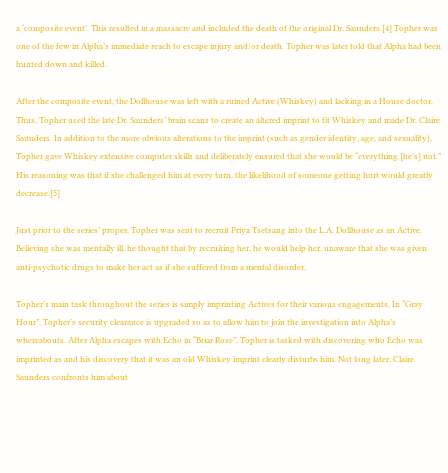a ‘composite event’. This resulted in a massacre and included the death of the original Dr. Saunders.[4] Topher was one of the few in Alpha’s immediate reach to escape injury and/or death. Topher was later told that Alpha had been hunted down and killed.

After the composite event, the Dollhouse was left with a ruined Active (Whiskey) and lacking in a House doctor. Thus, Topher used the late Dr. Saunders’ brain scans to create an altered imprint to fit Whiskey and made Dr. Claire Saunders. In addition to the more obvious alterations to the imprint (such as gender identity, age, and sexuality), Topher gave Whiskey extensive computer skills and deliberately ensured that she would be “everything [he’s] not.” His reasoning was that if she challenged him at every turn, the likelihood of someone getting hurt would greatly decrease.[5]

Just prior to the series’ proper, Topher was sent to recruit Priya Tsetsang into the L.A. Dollhouse as an Active. Believing she was mentally ill, he thought that by recruiting her, he would help her, unaware that she was given anti-psychotic drugs to make her act as if she suffered from a mental disorder.

Topher’s main task throughout the series is simply imprinting Actives for their various engagements. In “Gray Hour”, Topher’s security clearance is upgraded so as to allow him to join the investigation into Alpha’s whereabouts. After Alpha escapes with Echo in “Briar Rose”, Topher is tasked with discovering who Echo was imprinted as and his discovery that it was an old Whiskey imprint clearly disturbs him. Not long later, Claire Saunders confronts him about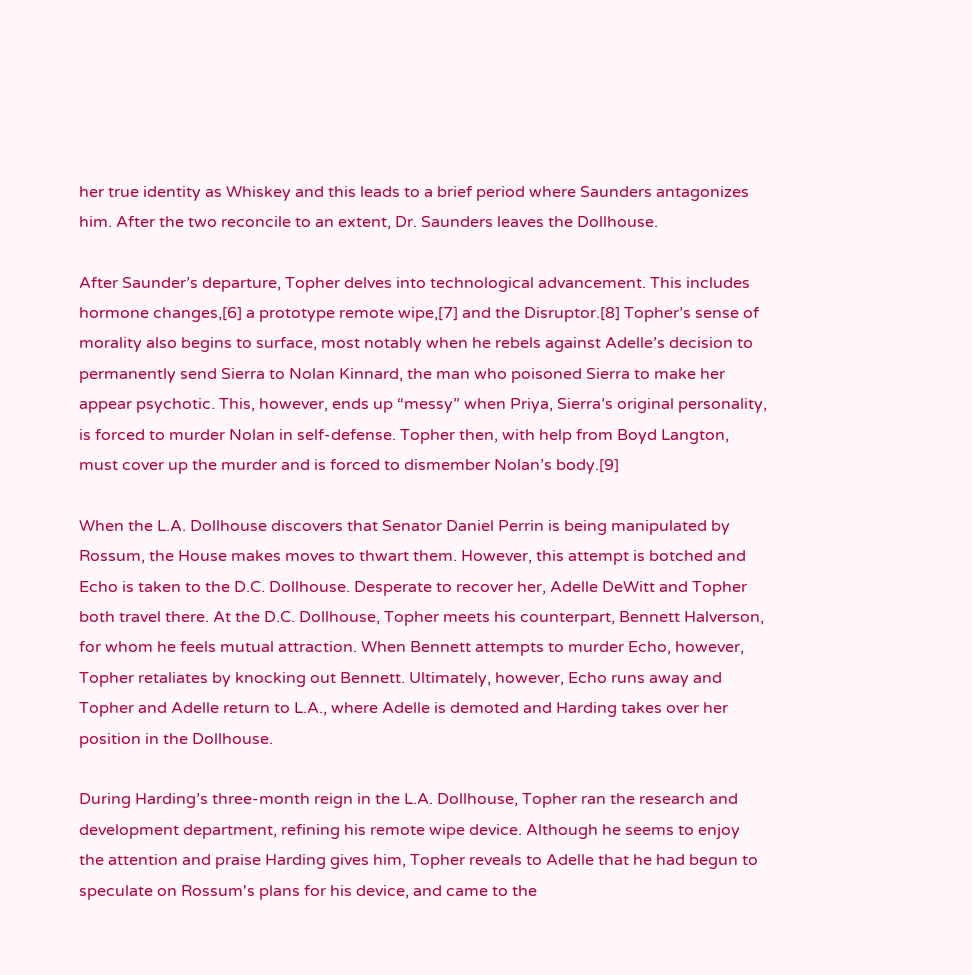her true identity as Whiskey and this leads to a brief period where Saunders antagonizes him. After the two reconcile to an extent, Dr. Saunders leaves the Dollhouse.

After Saunder’s departure, Topher delves into technological advancement. This includes hormone changes,[6] a prototype remote wipe,[7] and the Disruptor.[8] Topher’s sense of morality also begins to surface, most notably when he rebels against Adelle’s decision to permanently send Sierra to Nolan Kinnard, the man who poisoned Sierra to make her appear psychotic. This, however, ends up “messy” when Priya, Sierra’s original personality, is forced to murder Nolan in self-defense. Topher then, with help from Boyd Langton, must cover up the murder and is forced to dismember Nolan’s body.[9]

When the L.A. Dollhouse discovers that Senator Daniel Perrin is being manipulated by Rossum, the House makes moves to thwart them. However, this attempt is botched and Echo is taken to the D.C. Dollhouse. Desperate to recover her, Adelle DeWitt and Topher both travel there. At the D.C. Dollhouse, Topher meets his counterpart, Bennett Halverson, for whom he feels mutual attraction. When Bennett attempts to murder Echo, however, Topher retaliates by knocking out Bennett. Ultimately, however, Echo runs away and Topher and Adelle return to L.A., where Adelle is demoted and Harding takes over her position in the Dollhouse.

During Harding’s three-month reign in the L.A. Dollhouse, Topher ran the research and development department, refining his remote wipe device. Although he seems to enjoy the attention and praise Harding gives him, Topher reveals to Adelle that he had begun to speculate on Rossum's plans for his device, and came to the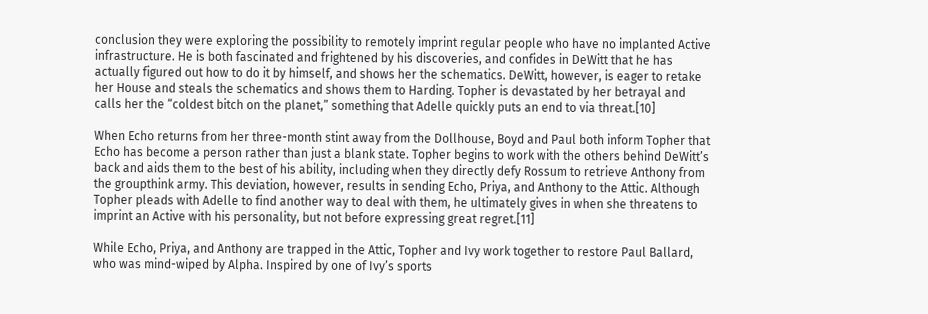conclusion they were exploring the possibility to remotely imprint regular people who have no implanted Active infrastructure. He is both fascinated and frightened by his discoveries, and confides in DeWitt that he has actually figured out how to do it by himself, and shows her the schematics. DeWitt, however, is eager to retake her House and steals the schematics and shows them to Harding. Topher is devastated by her betrayal and calls her the “coldest bitch on the planet,” something that Adelle quickly puts an end to via threat.[10]

When Echo returns from her three-month stint away from the Dollhouse, Boyd and Paul both inform Topher that Echo has become a person rather than just a blank state. Topher begins to work with the others behind DeWitt’s back and aids them to the best of his ability, including when they directly defy Rossum to retrieve Anthony from the groupthink army. This deviation, however, results in sending Echo, Priya, and Anthony to the Attic. Although Topher pleads with Adelle to find another way to deal with them, he ultimately gives in when she threatens to imprint an Active with his personality, but not before expressing great regret.[11]

While Echo, Priya, and Anthony are trapped in the Attic, Topher and Ivy work together to restore Paul Ballard, who was mind-wiped by Alpha. Inspired by one of Ivy’s sports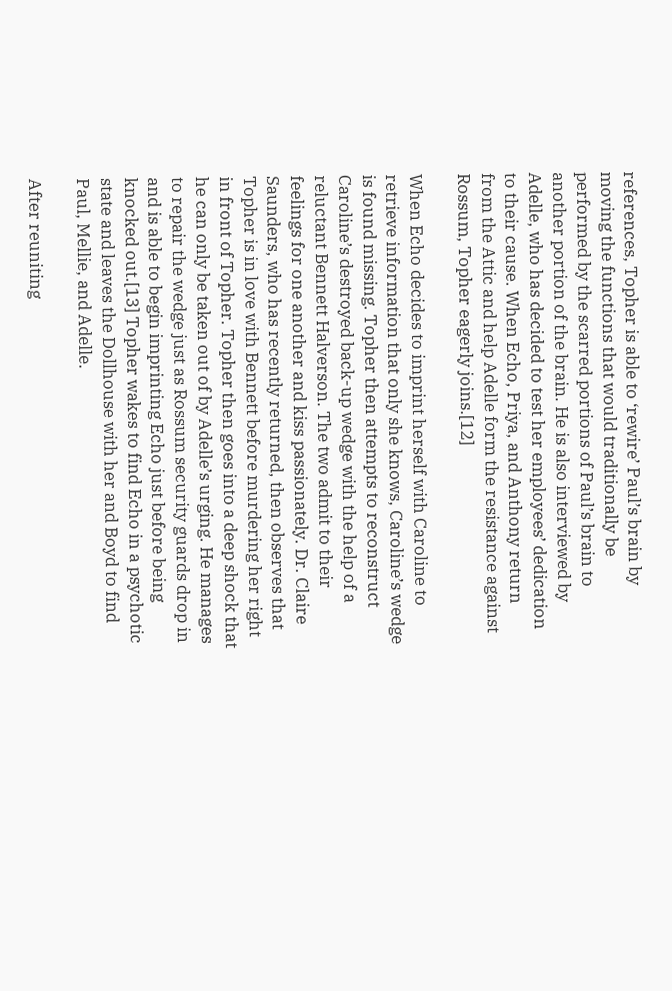references, Topher is able to ‘rewire’ Paul’s brain by moving the functions that would traditionally be performed by the scarred portions of Paul’s brain to another portion of the brain. He is also interviewed by Adelle, who has decided to test her employees’ dedication to their cause. When Echo, Priya, and Anthony return from the Attic and help Adelle form the resistance against Rossum, Topher eagerly joins.[12]

When Echo decides to imprint herself with Caroline to retrieve information that only she knows, Caroline’s wedge is found missing. Topher then attempts to reconstruct Caroline’s destroyed back-up wedge with the help of a reluctant Bennett Halverson. The two admit to their feelings for one another and kiss passionately. Dr. Claire Saunders, who has recently returned, then observes that Topher is in love with Bennett before murdering her right in front of Topher. Topher then goes into a deep shock that he can only be taken out of by Adelle’s urging. He manages to repair the wedge just as Rossum security guards drop in and is able to begin imprinting Echo just before being knocked out.[13] Topher wakes to find Echo in a psychotic state and leaves the Dollhouse with her and Boyd to find Paul, Mellie, and Adelle.

After reuniting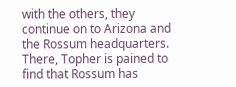with the others, they continue on to Arizona and the Rossum headquarters. There, Topher is pained to find that Rossum has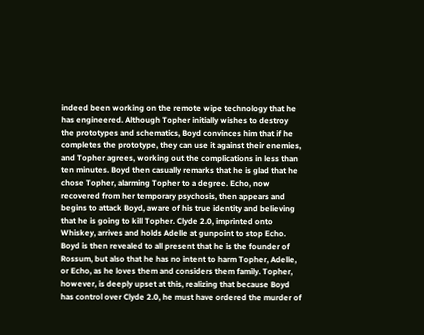indeed been working on the remote wipe technology that he has engineered. Although Topher initially wishes to destroy the prototypes and schematics, Boyd convinces him that if he completes the prototype, they can use it against their enemies, and Topher agrees, working out the complications in less than ten minutes. Boyd then casually remarks that he is glad that he chose Topher, alarming Topher to a degree. Echo, now recovered from her temporary psychosis, then appears and begins to attack Boyd, aware of his true identity and believing that he is going to kill Topher. Clyde 2.0, imprinted onto Whiskey, arrives and holds Adelle at gunpoint to stop Echo. Boyd is then revealed to all present that he is the founder of Rossum, but also that he has no intent to harm Topher, Adelle, or Echo, as he loves them and considers them family. Topher, however, is deeply upset at this, realizing that because Boyd has control over Clyde 2.0, he must have ordered the murder of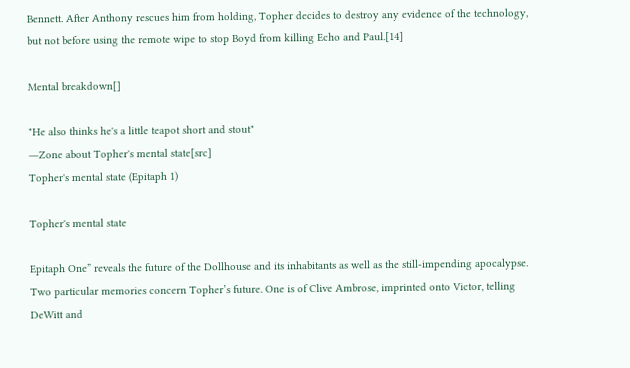Bennett. After Anthony rescues him from holding, Topher decides to destroy any evidence of the technology, but not before using the remote wipe to stop Boyd from killing Echo and Paul.[14]

Mental breakdown[]

"He also thinks he's a little teapot short and stout"
―Zone about Topher's mental state[src]
Topher's mental state (Epitaph 1)

Topher's mental state

Epitaph One” reveals the future of the Dollhouse and its inhabitants as well as the still-impending apocalypse. Two particular memories concern Topher’s future. One is of Clive Ambrose, imprinted onto Victor, telling DeWitt and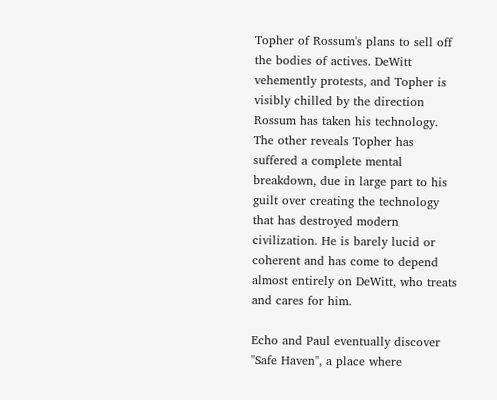Topher of Rossum's plans to sell off the bodies of actives. DeWitt vehemently protests, and Topher is visibly chilled by the direction Rossum has taken his technology. The other reveals Topher has suffered a complete mental breakdown, due in large part to his guilt over creating the technology that has destroyed modern civilization. He is barely lucid or coherent and has come to depend almost entirely on DeWitt, who treats and cares for him.

Echo and Paul eventually discover "Safe Haven", a place where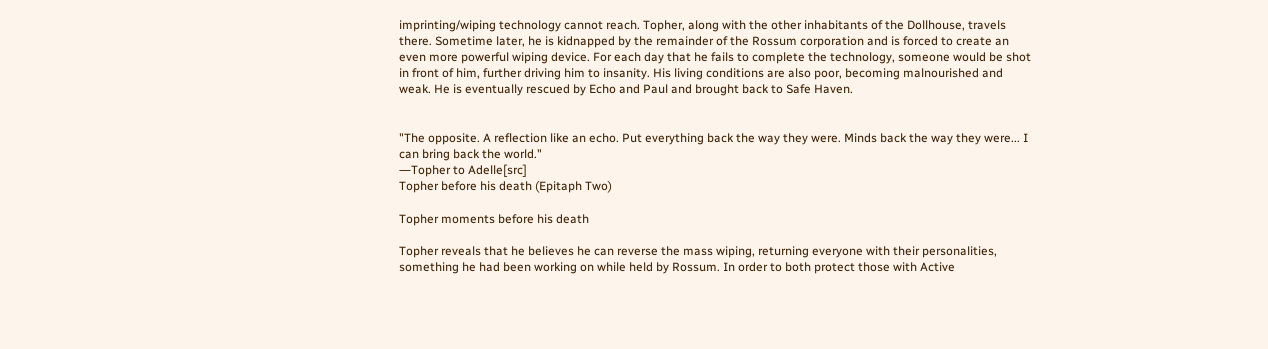imprinting/wiping technology cannot reach. Topher, along with the other inhabitants of the Dollhouse, travels there. Sometime later, he is kidnapped by the remainder of the Rossum corporation and is forced to create an even more powerful wiping device. For each day that he fails to complete the technology, someone would be shot in front of him, further driving him to insanity. His living conditions are also poor, becoming malnourished and weak. He is eventually rescued by Echo and Paul and brought back to Safe Haven.


"The opposite. A reflection like an echo. Put everything back the way they were. Minds back the way they were... I can bring back the world."
―Topher to Adelle[src]
Topher before his death (Epitaph Two)

Topher moments before his death

Topher reveals that he believes he can reverse the mass wiping, returning everyone with their personalities, something he had been working on while held by Rossum. In order to both protect those with Active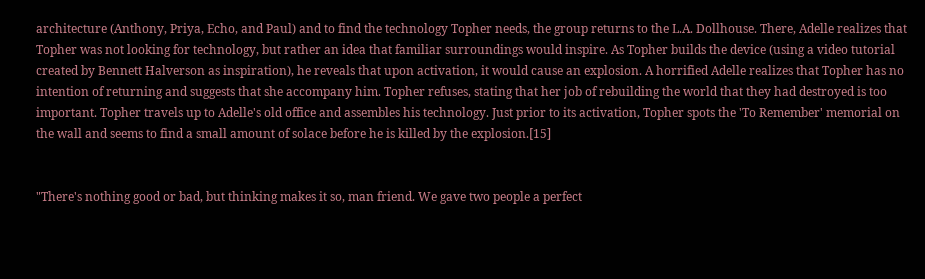architecture (Anthony, Priya, Echo, and Paul) and to find the technology Topher needs, the group returns to the L.A. Dollhouse. There, Adelle realizes that Topher was not looking for technology, but rather an idea that familiar surroundings would inspire. As Topher builds the device (using a video tutorial created by Bennett Halverson as inspiration), he reveals that upon activation, it would cause an explosion. A horrified Adelle realizes that Topher has no intention of returning and suggests that she accompany him. Topher refuses, stating that her job of rebuilding the world that they had destroyed is too important. Topher travels up to Adelle's old office and assembles his technology. Just prior to its activation, Topher spots the 'To Remember' memorial on the wall and seems to find a small amount of solace before he is killed by the explosion.[15]


"There's nothing good or bad, but thinking makes it so, man friend. We gave two people a perfect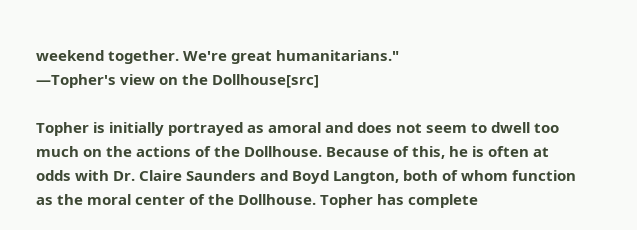weekend together. We're great humanitarians."
―Topher's view on the Dollhouse[src]

Topher is initially portrayed as amoral and does not seem to dwell too much on the actions of the Dollhouse. Because of this, he is often at odds with Dr. Claire Saunders and Boyd Langton, both of whom function as the moral center of the Dollhouse. Topher has complete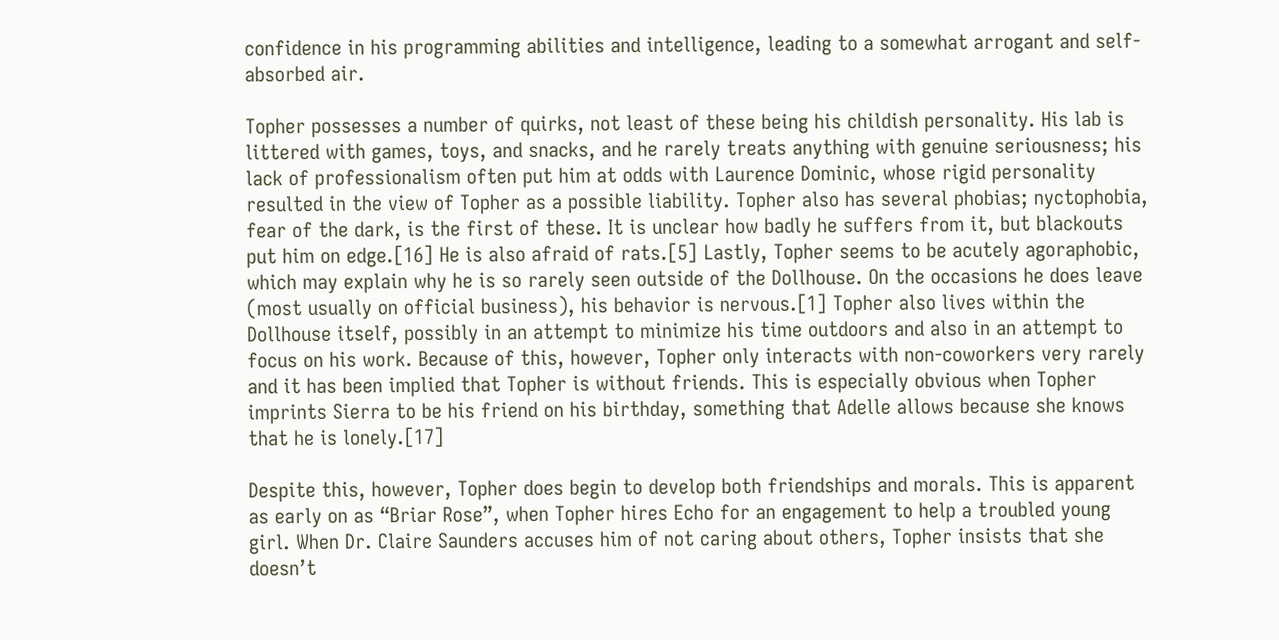confidence in his programming abilities and intelligence, leading to a somewhat arrogant and self-absorbed air.

Topher possesses a number of quirks, not least of these being his childish personality. His lab is littered with games, toys, and snacks, and he rarely treats anything with genuine seriousness; his lack of professionalism often put him at odds with Laurence Dominic, whose rigid personality resulted in the view of Topher as a possible liability. Topher also has several phobias; nyctophobia, fear of the dark, is the first of these. It is unclear how badly he suffers from it, but blackouts put him on edge.[16] He is also afraid of rats.[5] Lastly, Topher seems to be acutely agoraphobic, which may explain why he is so rarely seen outside of the Dollhouse. On the occasions he does leave (most usually on official business), his behavior is nervous.[1] Topher also lives within the Dollhouse itself, possibly in an attempt to minimize his time outdoors and also in an attempt to focus on his work. Because of this, however, Topher only interacts with non-coworkers very rarely and it has been implied that Topher is without friends. This is especially obvious when Topher imprints Sierra to be his friend on his birthday, something that Adelle allows because she knows that he is lonely.[17]

Despite this, however, Topher does begin to develop both friendships and morals. This is apparent as early on as “Briar Rose”, when Topher hires Echo for an engagement to help a troubled young girl. When Dr. Claire Saunders accuses him of not caring about others, Topher insists that she doesn’t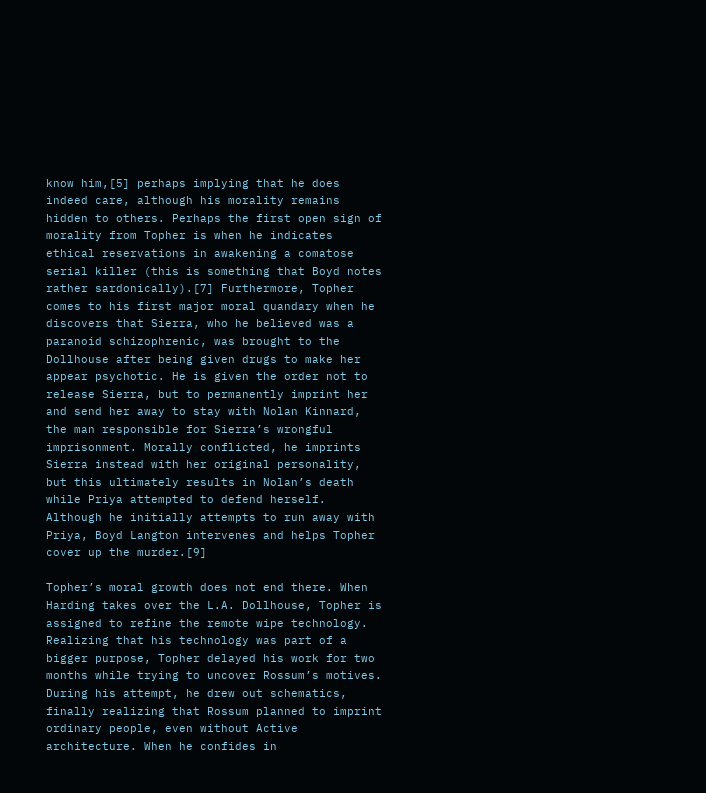know him,[5] perhaps implying that he does indeed care, although his morality remains hidden to others. Perhaps the first open sign of morality from Topher is when he indicates ethical reservations in awakening a comatose serial killer (this is something that Boyd notes rather sardonically).[7] Furthermore, Topher comes to his first major moral quandary when he discovers that Sierra, who he believed was a paranoid schizophrenic, was brought to the Dollhouse after being given drugs to make her appear psychotic. He is given the order not to release Sierra, but to permanently imprint her and send her away to stay with Nolan Kinnard, the man responsible for Sierra’s wrongful imprisonment. Morally conflicted, he imprints Sierra instead with her original personality, but this ultimately results in Nolan’s death while Priya attempted to defend herself. Although he initially attempts to run away with Priya, Boyd Langton intervenes and helps Topher cover up the murder.[9]

Topher’s moral growth does not end there. When Harding takes over the L.A. Dollhouse, Topher is assigned to refine the remote wipe technology. Realizing that his technology was part of a bigger purpose, Topher delayed his work for two months while trying to uncover Rossum’s motives. During his attempt, he drew out schematics, finally realizing that Rossum planned to imprint ordinary people, even without Active architecture. When he confides in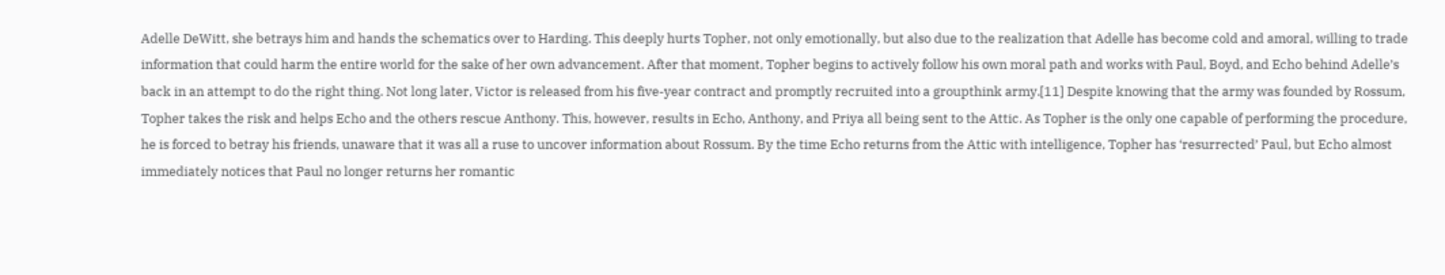Adelle DeWitt, she betrays him and hands the schematics over to Harding. This deeply hurts Topher, not only emotionally, but also due to the realization that Adelle has become cold and amoral, willing to trade information that could harm the entire world for the sake of her own advancement. After that moment, Topher begins to actively follow his own moral path and works with Paul, Boyd, and Echo behind Adelle’s back in an attempt to do the right thing. Not long later, Victor is released from his five-year contract and promptly recruited into a groupthink army.[11] Despite knowing that the army was founded by Rossum, Topher takes the risk and helps Echo and the others rescue Anthony. This, however, results in Echo, Anthony, and Priya all being sent to the Attic. As Topher is the only one capable of performing the procedure, he is forced to betray his friends, unaware that it was all a ruse to uncover information about Rossum. By the time Echo returns from the Attic with intelligence, Topher has ‘resurrected’ Paul, but Echo almost immediately notices that Paul no longer returns her romantic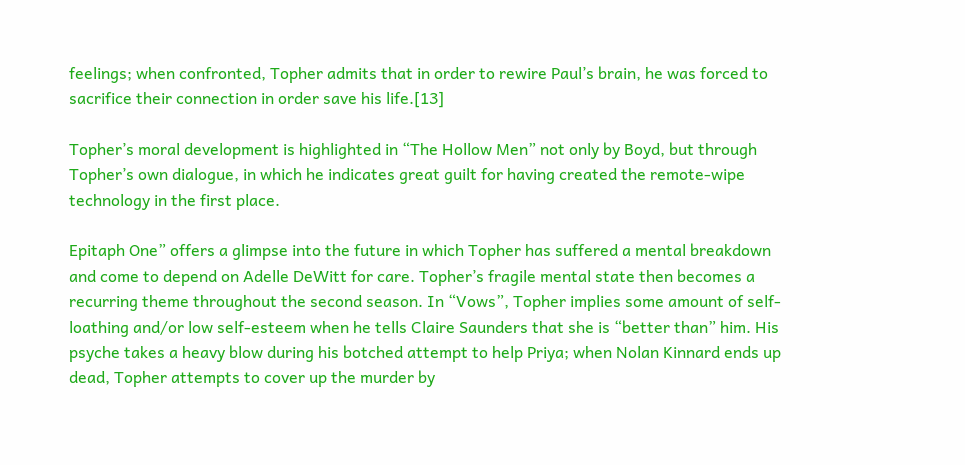feelings; when confronted, Topher admits that in order to rewire Paul’s brain, he was forced to sacrifice their connection in order save his life.[13]

Topher’s moral development is highlighted in “The Hollow Men” not only by Boyd, but through Topher’s own dialogue, in which he indicates great guilt for having created the remote-wipe technology in the first place.

Epitaph One” offers a glimpse into the future in which Topher has suffered a mental breakdown and come to depend on Adelle DeWitt for care. Topher’s fragile mental state then becomes a recurring theme throughout the second season. In “Vows”, Topher implies some amount of self-loathing and/or low self-esteem when he tells Claire Saunders that she is “better than” him. His psyche takes a heavy blow during his botched attempt to help Priya; when Nolan Kinnard ends up dead, Topher attempts to cover up the murder by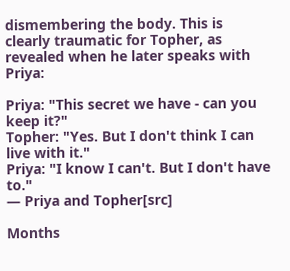dismembering the body. This is clearly traumatic for Topher, as revealed when he later speaks with Priya:

Priya: "This secret we have - can you keep it?"
Topher: "Yes. But I don't think I can live with it."
Priya: "I know I can't. But I don't have to."
— Priya and Topher[src]

Months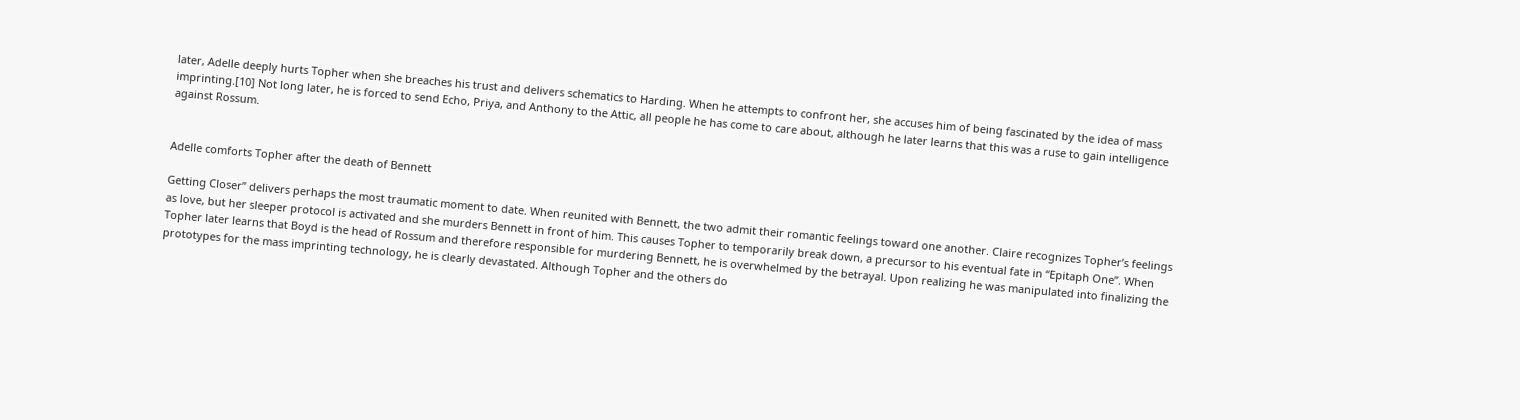later, Adelle deeply hurts Topher when she breaches his trust and delivers schematics to Harding. When he attempts to confront her, she accuses him of being fascinated by the idea of mass imprinting.[10] Not long later, he is forced to send Echo, Priya, and Anthony to the Attic, all people he has come to care about, although he later learns that this was a ruse to gain intelligence against Rossum.


Adelle comforts Topher after the death of Bennett

Getting Closer” delivers perhaps the most traumatic moment to date. When reunited with Bennett, the two admit their romantic feelings toward one another. Claire recognizes Topher’s feelings as love, but her sleeper protocol is activated and she murders Bennett in front of him. This causes Topher to temporarily break down, a precursor to his eventual fate in “Epitaph One”. When Topher later learns that Boyd is the head of Rossum and therefore responsible for murdering Bennett, he is overwhelmed by the betrayal. Upon realizing he was manipulated into finalizing the prototypes for the mass imprinting technology, he is clearly devastated. Although Topher and the others do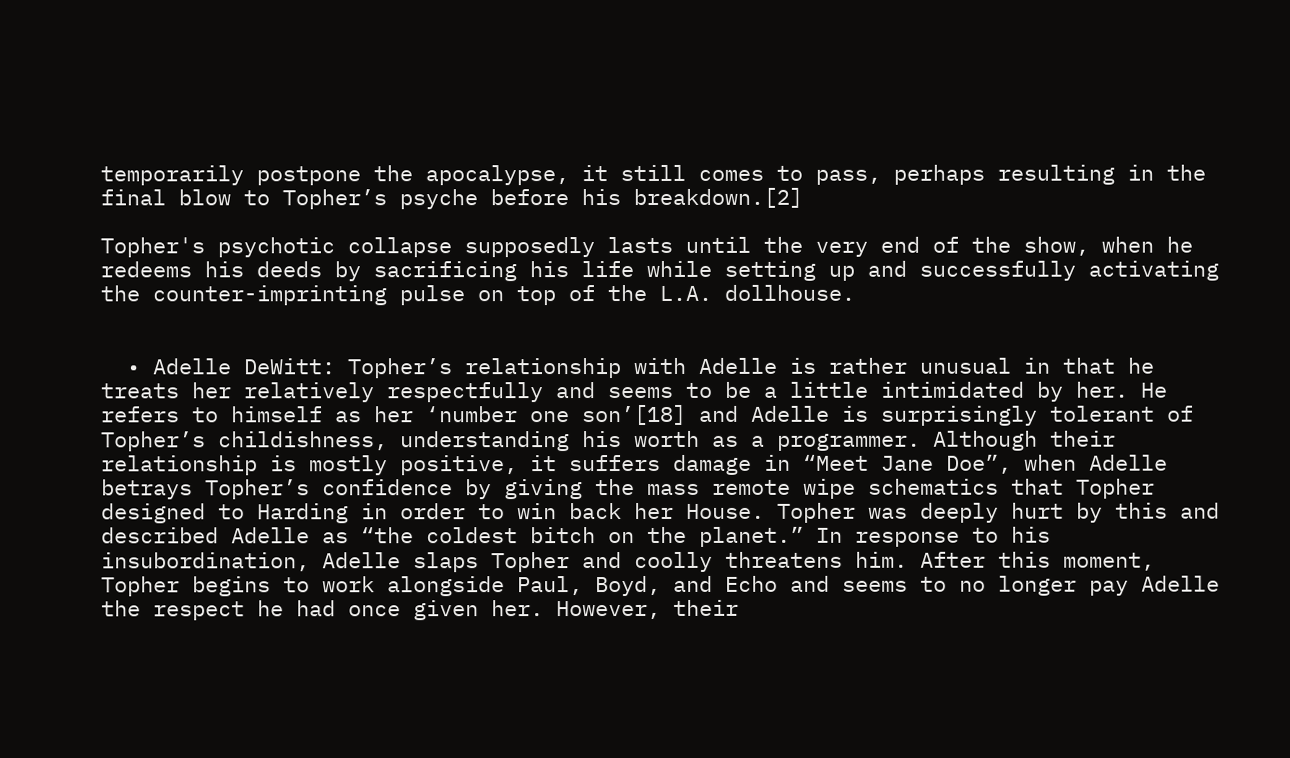temporarily postpone the apocalypse, it still comes to pass, perhaps resulting in the final blow to Topher’s psyche before his breakdown.[2]

Topher's psychotic collapse supposedly lasts until the very end of the show, when he redeems his deeds by sacrificing his life while setting up and successfully activating the counter-imprinting pulse on top of the L.A. dollhouse.


  • Adelle DeWitt: Topher’s relationship with Adelle is rather unusual in that he treats her relatively respectfully and seems to be a little intimidated by her. He refers to himself as her ‘number one son’[18] and Adelle is surprisingly tolerant of Topher’s childishness, understanding his worth as a programmer. Although their relationship is mostly positive, it suffers damage in “Meet Jane Doe”, when Adelle betrays Topher’s confidence by giving the mass remote wipe schematics that Topher designed to Harding in order to win back her House. Topher was deeply hurt by this and described Adelle as “the coldest bitch on the planet.” In response to his insubordination, Adelle slaps Topher and coolly threatens him. After this moment, Topher begins to work alongside Paul, Boyd, and Echo and seems to no longer pay Adelle the respect he had once given her. However, their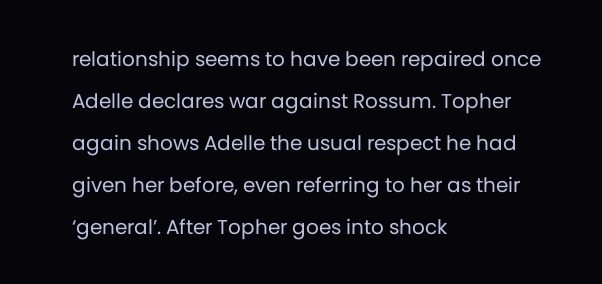relationship seems to have been repaired once Adelle declares war against Rossum. Topher again shows Adelle the usual respect he had given her before, even referring to her as their ‘general’. After Topher goes into shock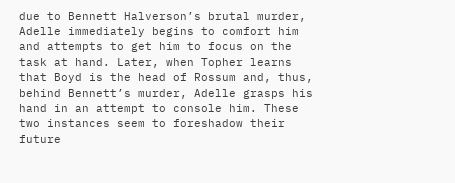due to Bennett Halverson’s brutal murder, Adelle immediately begins to comfort him and attempts to get him to focus on the task at hand. Later, when Topher learns that Boyd is the head of Rossum and, thus, behind Bennett’s murder, Adelle grasps his hand in an attempt to console him. These two instances seem to foreshadow their future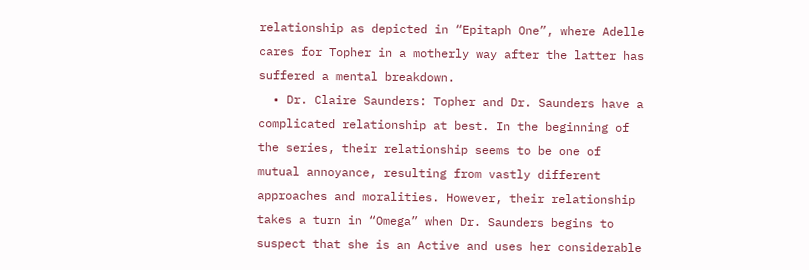relationship as depicted in “Epitaph One”, where Adelle cares for Topher in a motherly way after the latter has suffered a mental breakdown.
  • Dr. Claire Saunders: Topher and Dr. Saunders have a complicated relationship at best. In the beginning of the series, their relationship seems to be one of mutual annoyance, resulting from vastly different approaches and moralities. However, their relationship takes a turn in “Omega” when Dr. Saunders begins to suspect that she is an Active and uses her considerable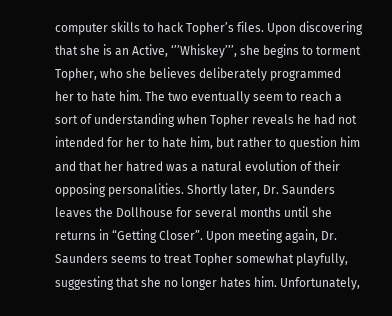computer skills to hack Topher’s files. Upon discovering that she is an Active, ‘’’Whiskey’’’, she begins to torment Topher, who she believes deliberately programmed her to hate him. The two eventually seem to reach a sort of understanding when Topher reveals he had not intended for her to hate him, but rather to question him and that her hatred was a natural evolution of their opposing personalities. Shortly later, Dr. Saunders leaves the Dollhouse for several months until she returns in “Getting Closer”. Upon meeting again, Dr. Saunders seems to treat Topher somewhat playfully, suggesting that she no longer hates him. Unfortunately,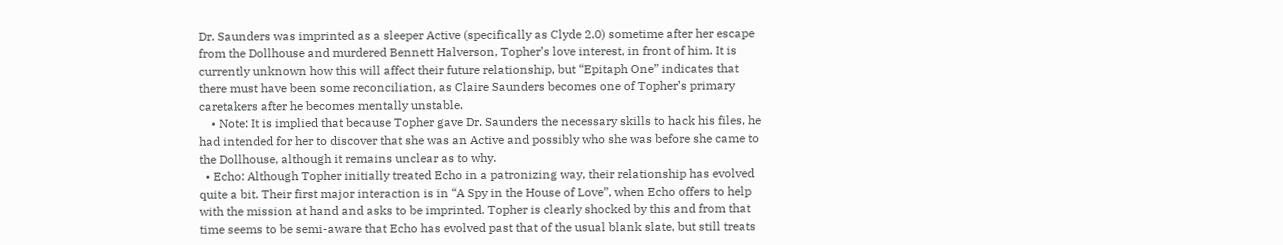Dr. Saunders was imprinted as a sleeper Active (specifically as Clyde 2.0) sometime after her escape from the Dollhouse and murdered Bennett Halverson, Topher’s love interest, in front of him. It is currently unknown how this will affect their future relationship, but “Epitaph One” indicates that there must have been some reconciliation, as Claire Saunders becomes one of Topher’s primary caretakers after he becomes mentally unstable.
    • Note: It is implied that because Topher gave Dr. Saunders the necessary skills to hack his files, he had intended for her to discover that she was an Active and possibly who she was before she came to the Dollhouse, although it remains unclear as to why.
  • Echo: Although Topher initially treated Echo in a patronizing way, their relationship has evolved quite a bit. Their first major interaction is in “A Spy in the House of Love”, when Echo offers to help with the mission at hand and asks to be imprinted. Topher is clearly shocked by this and from that time seems to be semi-aware that Echo has evolved past that of the usual blank slate, but still treats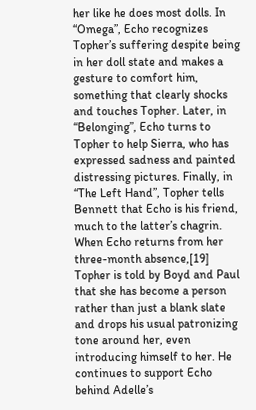her like he does most dolls. In “Omega”, Echo recognizes Topher’s suffering despite being in her doll state and makes a gesture to comfort him, something that clearly shocks and touches Topher. Later, in “Belonging”, Echo turns to Topher to help Sierra, who has expressed sadness and painted distressing pictures. Finally, in “The Left Hand”, Topher tells Bennett that Echo is his friend, much to the latter’s chagrin. When Echo returns from her three-month absence,[19] Topher is told by Boyd and Paul that she has become a person rather than just a blank slate and drops his usual patronizing tone around her, even introducing himself to her. He continues to support Echo behind Adelle’s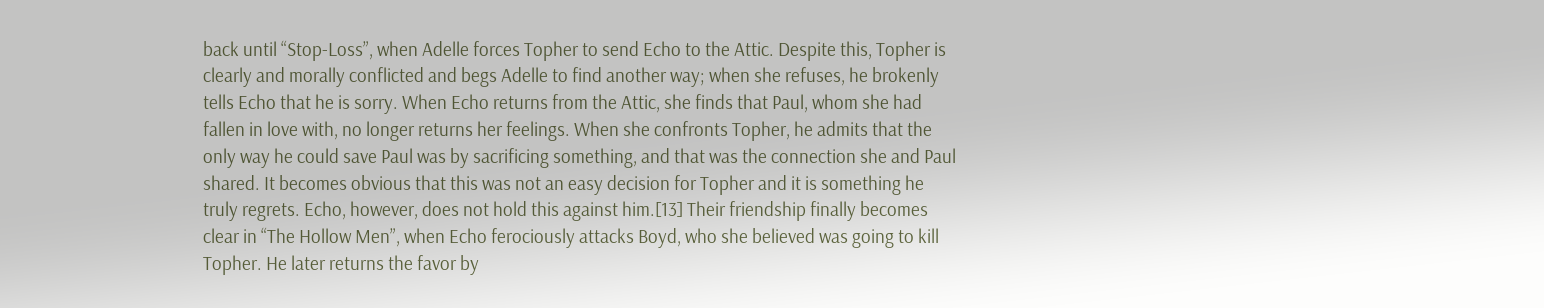back until “Stop-Loss”, when Adelle forces Topher to send Echo to the Attic. Despite this, Topher is clearly and morally conflicted and begs Adelle to find another way; when she refuses, he brokenly tells Echo that he is sorry. When Echo returns from the Attic, she finds that Paul, whom she had fallen in love with, no longer returns her feelings. When she confronts Topher, he admits that the only way he could save Paul was by sacrificing something, and that was the connection she and Paul shared. It becomes obvious that this was not an easy decision for Topher and it is something he truly regrets. Echo, however, does not hold this against him.[13] Their friendship finally becomes clear in “The Hollow Men”, when Echo ferociously attacks Boyd, who she believed was going to kill Topher. He later returns the favor by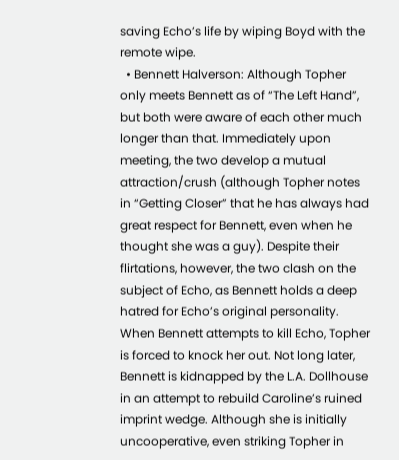saving Echo’s life by wiping Boyd with the remote wipe.
  • Bennett Halverson: Although Topher only meets Bennett as of “The Left Hand”, but both were aware of each other much longer than that. Immediately upon meeting, the two develop a mutual attraction/crush (although Topher notes in “Getting Closer” that he has always had great respect for Bennett, even when he thought she was a guy). Despite their flirtations, however, the two clash on the subject of Echo, as Bennett holds a deep hatred for Echo’s original personality. When Bennett attempts to kill Echo, Topher is forced to knock her out. Not long later, Bennett is kidnapped by the L.A. Dollhouse in an attempt to rebuild Caroline’s ruined imprint wedge. Although she is initially uncooperative, even striking Topher in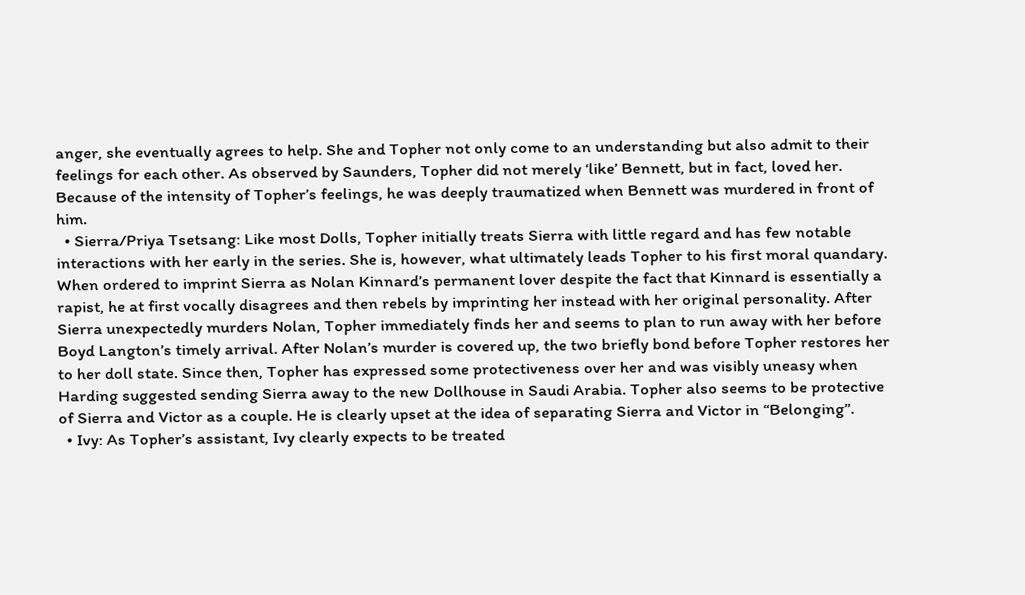anger, she eventually agrees to help. She and Topher not only come to an understanding but also admit to their feelings for each other. As observed by Saunders, Topher did not merely ‘like’ Bennett, but in fact, loved her. Because of the intensity of Topher’s feelings, he was deeply traumatized when Bennett was murdered in front of him.
  • Sierra/Priya Tsetsang: Like most Dolls, Topher initially treats Sierra with little regard and has few notable interactions with her early in the series. She is, however, what ultimately leads Topher to his first moral quandary. When ordered to imprint Sierra as Nolan Kinnard’s permanent lover despite the fact that Kinnard is essentially a rapist, he at first vocally disagrees and then rebels by imprinting her instead with her original personality. After Sierra unexpectedly murders Nolan, Topher immediately finds her and seems to plan to run away with her before Boyd Langton’s timely arrival. After Nolan’s murder is covered up, the two briefly bond before Topher restores her to her doll state. Since then, Topher has expressed some protectiveness over her and was visibly uneasy when Harding suggested sending Sierra away to the new Dollhouse in Saudi Arabia. Topher also seems to be protective of Sierra and Victor as a couple. He is clearly upset at the idea of separating Sierra and Victor in “Belonging”.
  • Ivy: As Topher’s assistant, Ivy clearly expects to be treated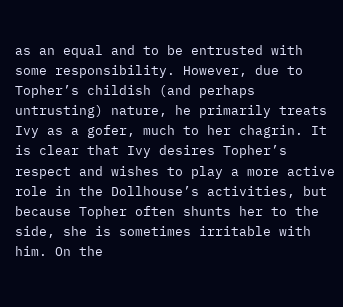as an equal and to be entrusted with some responsibility. However, due to Topher’s childish (and perhaps untrusting) nature, he primarily treats Ivy as a gofer, much to her chagrin. It is clear that Ivy desires Topher’s respect and wishes to play a more active role in the Dollhouse’s activities, but because Topher often shunts her to the side, she is sometimes irritable with him. On the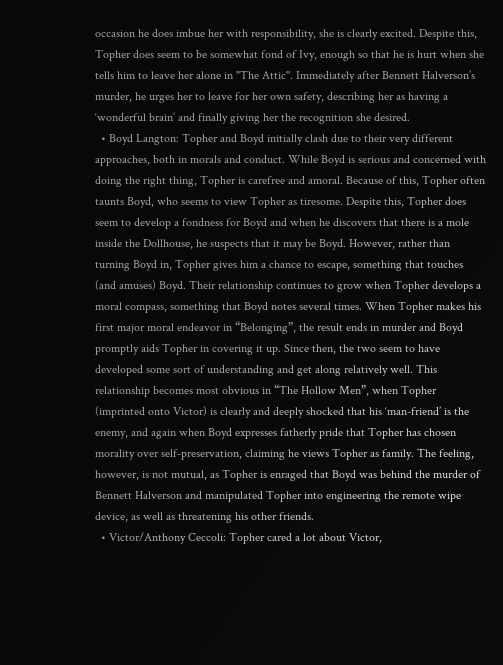occasion he does imbue her with responsibility, she is clearly excited. Despite this, Topher does seem to be somewhat fond of Ivy, enough so that he is hurt when she tells him to leave her alone in "The Attic". Immediately after Bennett Halverson’s murder, he urges her to leave for her own safety, describing her as having a ‘wonderful brain’ and finally giving her the recognition she desired.
  • Boyd Langton: Topher and Boyd initially clash due to their very different approaches, both in morals and conduct. While Boyd is serious and concerned with doing the right thing, Topher is carefree and amoral. Because of this, Topher often taunts Boyd, who seems to view Topher as tiresome. Despite this, Topher does seem to develop a fondness for Boyd and when he discovers that there is a mole inside the Dollhouse, he suspects that it may be Boyd. However, rather than turning Boyd in, Topher gives him a chance to escape, something that touches (and amuses) Boyd. Their relationship continues to grow when Topher develops a moral compass, something that Boyd notes several times. When Topher makes his first major moral endeavor in “Belonging”, the result ends in murder and Boyd promptly aids Topher in covering it up. Since then, the two seem to have developed some sort of understanding and get along relatively well. This relationship becomes most obvious in “The Hollow Men”, when Topher (imprinted onto Victor) is clearly and deeply shocked that his ‘man-friend’ is the enemy, and again when Boyd expresses fatherly pride that Topher has chosen morality over self-preservation, claiming he views Topher as family. The feeling, however, is not mutual, as Topher is enraged that Boyd was behind the murder of Bennett Halverson and manipulated Topher into engineering the remote wipe device, as well as threatening his other friends.
  • Victor/Anthony Ceccoli: Topher cared a lot about Victor,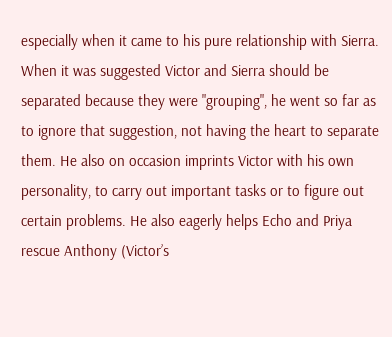especially when it came to his pure relationship with Sierra. When it was suggested Victor and Sierra should be separated because they were "grouping", he went so far as to ignore that suggestion, not having the heart to separate them. He also on occasion imprints Victor with his own personality, to carry out important tasks or to figure out certain problems. He also eagerly helps Echo and Priya rescue Anthony (Victor’s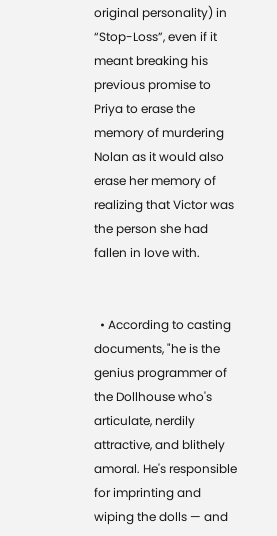original personality) in “Stop-Loss”, even if it meant breaking his previous promise to Priya to erase the memory of murdering Nolan as it would also erase her memory of realizing that Victor was the person she had fallen in love with.


  • According to casting documents, "he is the genius programmer of the Dollhouse who's articulate, nerdily attractive, and blithely amoral. He's responsible for imprinting and wiping the dolls — and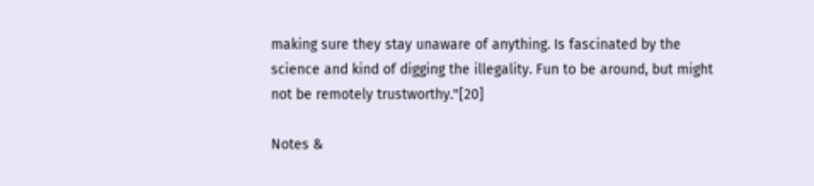making sure they stay unaware of anything. Is fascinated by the science and kind of digging the illegality. Fun to be around, but might not be remotely trustworthy."[20]

Notes &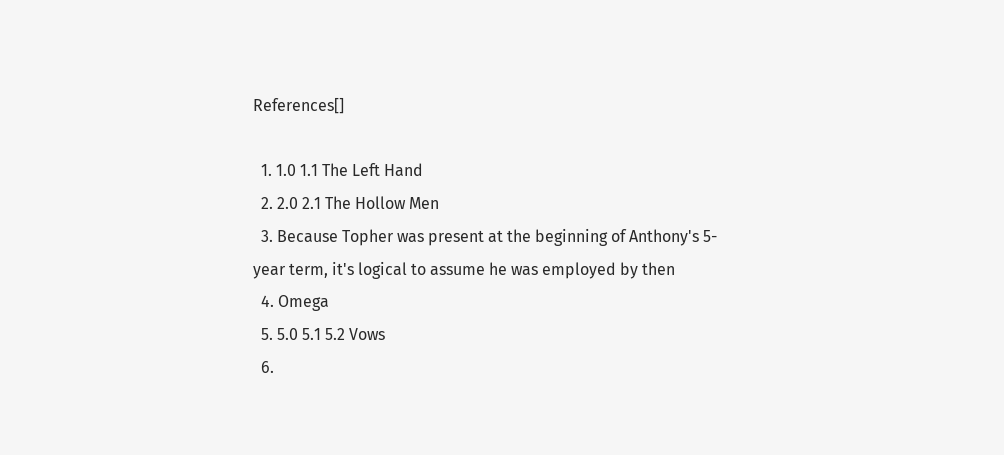References[]

  1. 1.0 1.1 The Left Hand
  2. 2.0 2.1 The Hollow Men
  3. Because Topher was present at the beginning of Anthony's 5-year term, it's logical to assume he was employed by then
  4. Omega
  5. 5.0 5.1 5.2 Vows
  6.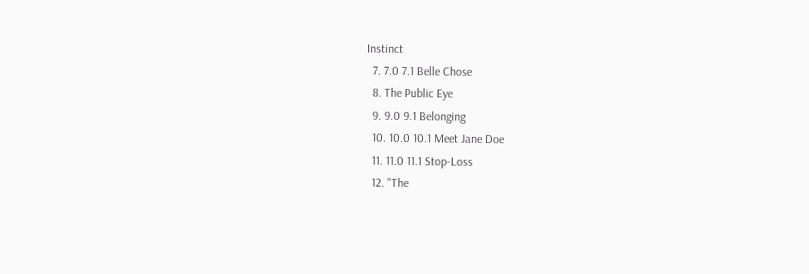Instinct
  7. 7.0 7.1 Belle Chose
  8. The Public Eye
  9. 9.0 9.1 Belonging
  10. 10.0 10.1 Meet Jane Doe
  11. 11.0 11.1 Stop-Loss
  12. "The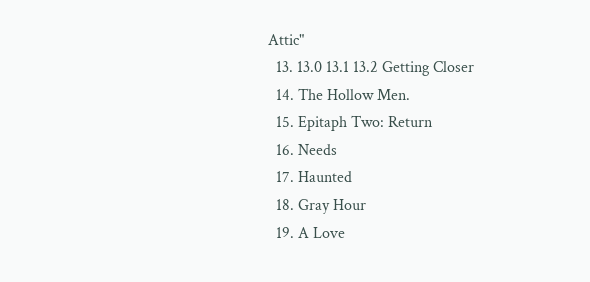Attic"
  13. 13.0 13.1 13.2 Getting Closer
  14. The Hollow Men.
  15. Epitaph Two: Return
  16. Needs
  17. Haunted
  18. Gray Hour
  19. A Love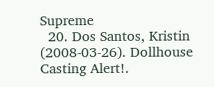Supreme
  20. Dos Santos, Kristin (2008-03-26). Dollhouse Casting Alert!.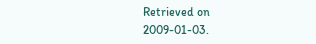Retrieved on 2009-01-03.